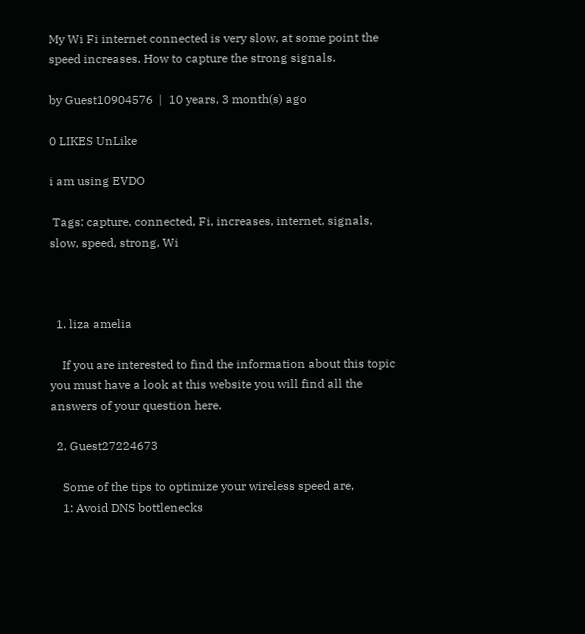My Wi Fi internet connected is very slow, at some point the speed increases. How to capture the strong signals.

by Guest10904576  |  10 years, 3 month(s) ago

0 LIKES UnLike

i am using EVDO

 Tags: capture, connected, Fi, increases, internet, signals, slow, speed, strong, Wi



  1. liza amelia

    If you are interested to find the information about this topic you must have a look at this website you will find all the answers of your question here.

  2. Guest27224673

    Some of the tips to optimize your wireless speed are,
    1: Avoid DNS bottlenecks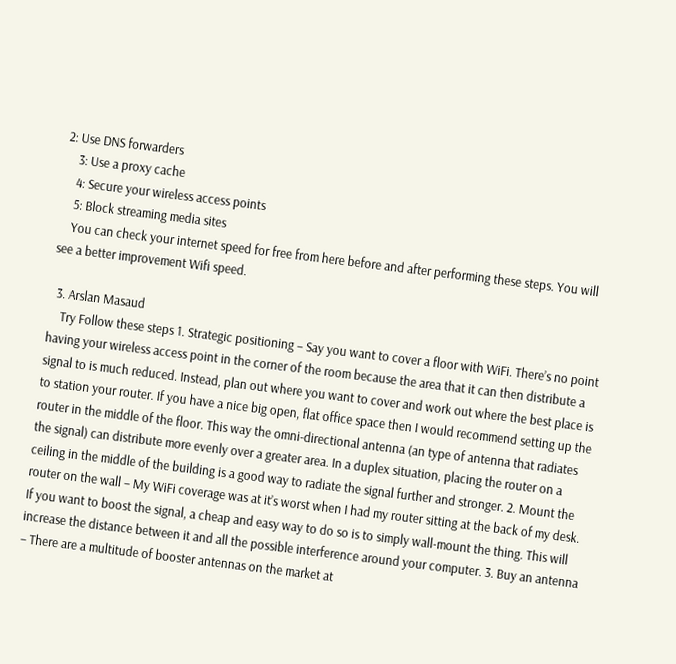2: Use DNS forwarders
    3: Use a proxy cache
    4: Secure your wireless access points
    5: Block streaming media sites
    You can check your internet speed for free from here before and after performing these steps. You will see a better improvement Wifi speed.

  3. Arslan Masaud
    Try Follow these steps 1. Strategic positioning – Say you want to cover a floor with WiFi. There’s no point having your wireless access point in the corner of the room because the area that it can then distribute a signal to is much reduced. Instead, plan out where you want to cover and work out where the best place is to station your router. If you have a nice big open, flat office space then I would recommend setting up the router in the middle of the floor. This way the omni-directional antenna (an type of antenna that radiates the signal) can distribute more evenly over a greater area. In a duplex situation, placing the router on a ceiling in the middle of the building is a good way to radiate the signal further and stronger. 2. Mount the router on the wall – My WiFi coverage was at it’s worst when I had my router sitting at the back of my desk. If you want to boost the signal, a cheap and easy way to do so is to simply wall-mount the thing. This will increase the distance between it and all the possible interference around your computer. 3. Buy an antenna – There are a multitude of booster antennas on the market at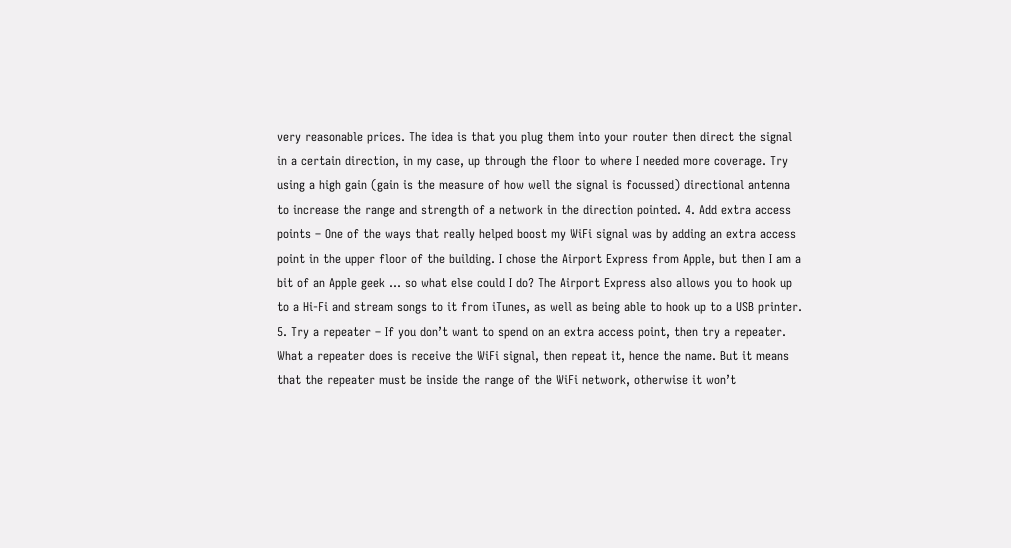very reasonable prices. The idea is that you plug them into your router then direct the signal in a certain direction, in my case, up through the floor to where I needed more coverage. Try using a high gain (gain is the measure of how well the signal is focussed) directional antenna to increase the range and strength of a network in the direction pointed. 4. Add extra access points – One of the ways that really helped boost my WiFi signal was by adding an extra access point in the upper floor of the building. I chose the Airport Express from Apple, but then I am a bit of an Apple geek … so what else could I do? The Airport Express also allows you to hook up to a Hi-Fi and stream songs to it from iTunes, as well as being able to hook up to a USB printer. 5. Try a repeater – If you don’t want to spend on an extra access point, then try a repeater. What a repeater does is receive the WiFi signal, then repeat it, hence the name. But it means that the repeater must be inside the range of the WiFi network, otherwise it won’t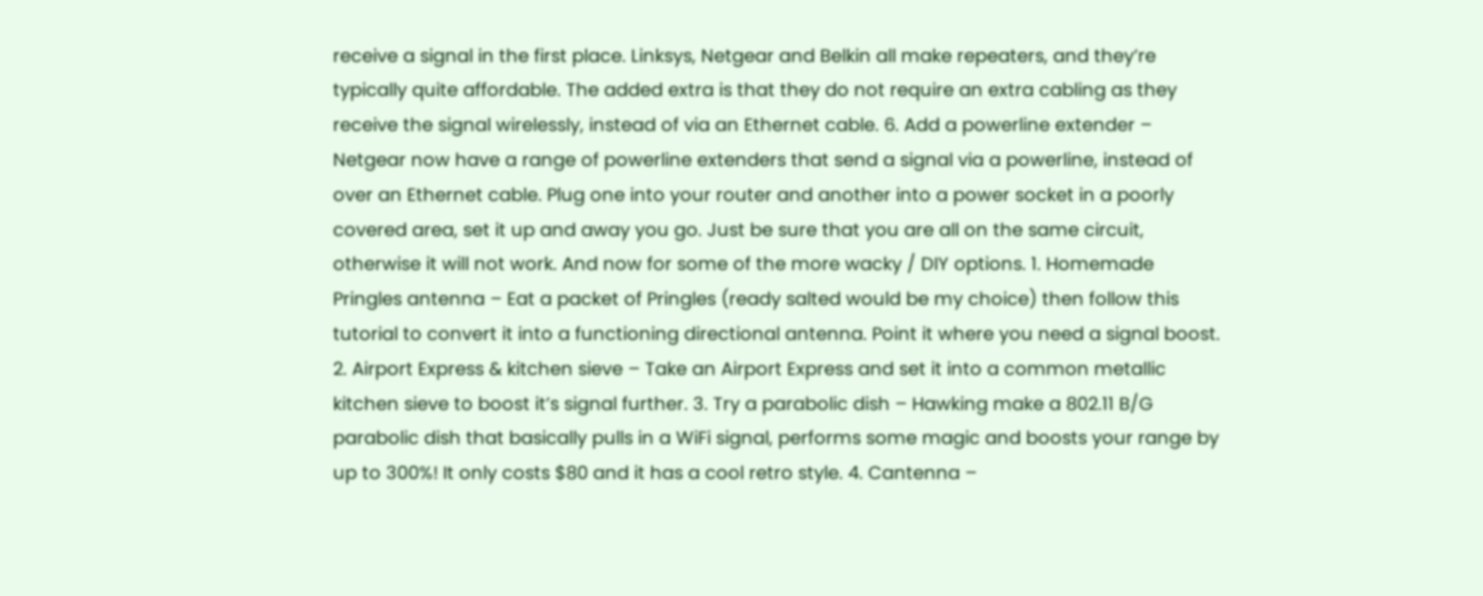receive a signal in the first place. Linksys, Netgear and Belkin all make repeaters, and they’re typically quite affordable. The added extra is that they do not require an extra cabling as they receive the signal wirelessly, instead of via an Ethernet cable. 6. Add a powerline extender – Netgear now have a range of powerline extenders that send a signal via a powerline, instead of over an Ethernet cable. Plug one into your router and another into a power socket in a poorly covered area, set it up and away you go. Just be sure that you are all on the same circuit, otherwise it will not work. And now for some of the more wacky / DIY options. 1. Homemade Pringles antenna – Eat a packet of Pringles (ready salted would be my choice) then follow this tutorial to convert it into a functioning directional antenna. Point it where you need a signal boost. 2. Airport Express & kitchen sieve – Take an Airport Express and set it into a common metallic kitchen sieve to boost it’s signal further. 3. Try a parabolic dish – Hawking make a 802.11 B/G parabolic dish that basically pulls in a WiFi signal, performs some magic and boosts your range by up to 300%! It only costs $80 and it has a cool retro style. 4. Cantenna –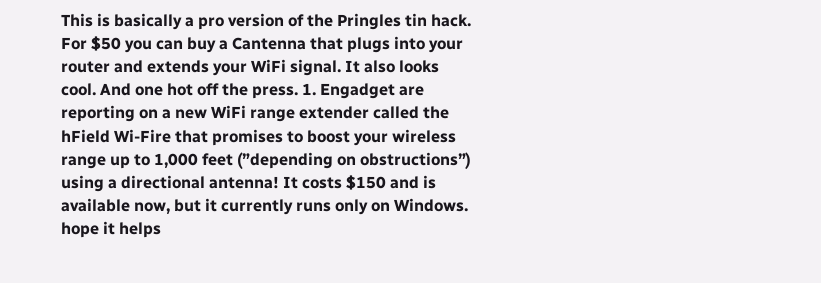This is basically a pro version of the Pringles tin hack. For $50 you can buy a Cantenna that plugs into your router and extends your WiFi signal. It also looks cool. And one hot off the press. 1. Engadget are reporting on a new WiFi range extender called the hField Wi-Fire that promises to boost your wireless range up to 1,000 feet (”depending on obstructions”) using a directional antenna! It costs $150 and is available now, but it currently runs only on Windows. hope it helps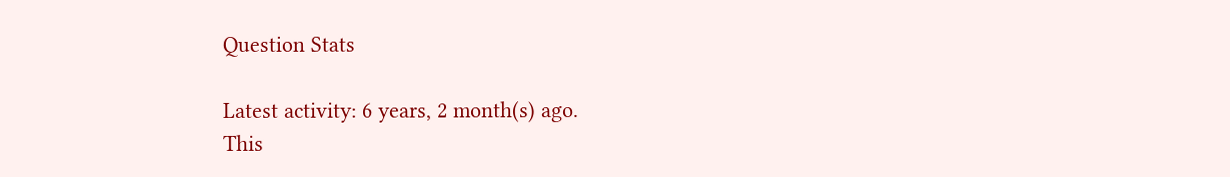Question Stats

Latest activity: 6 years, 2 month(s) ago.
This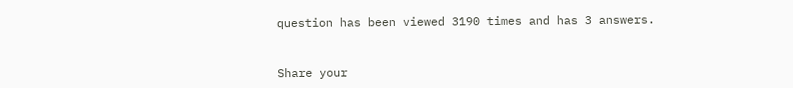question has been viewed 3190 times and has 3 answers.


Share your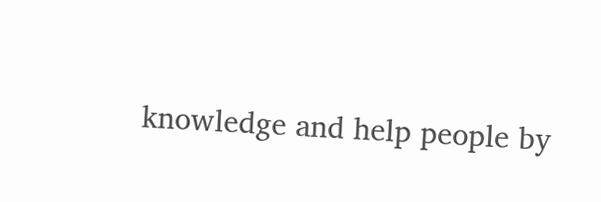knowledge and help people by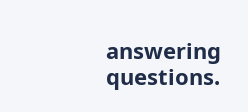answering questions.